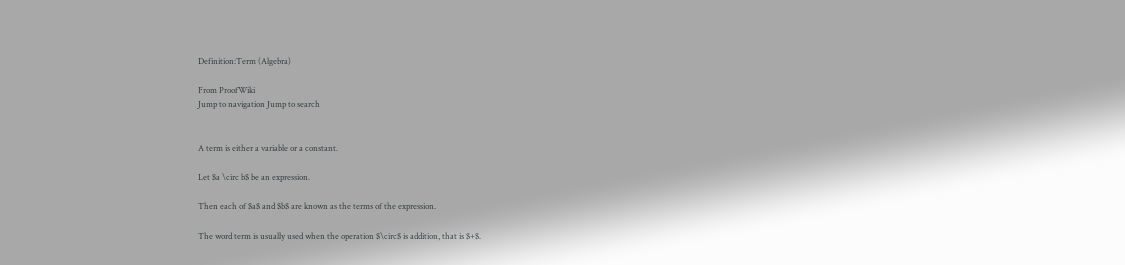Definition:Term (Algebra)

From ProofWiki
Jump to navigation Jump to search


A term is either a variable or a constant.

Let $a \circ b$ be an expression.

Then each of $a$ and $b$ are known as the terms of the expression.

The word term is usually used when the operation $\circ$ is addition, that is $+$.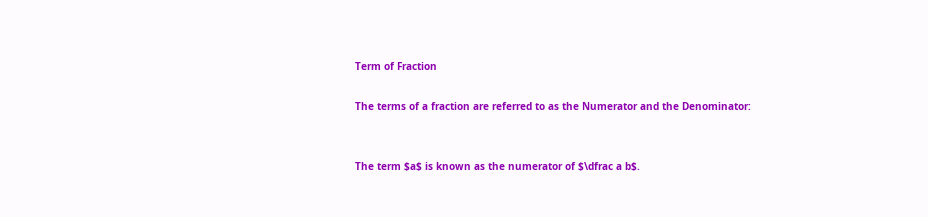Term of Fraction

The terms of a fraction are referred to as the Numerator and the Denominator:


The term $a$ is known as the numerator of $\dfrac a b$.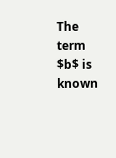The term $b$ is known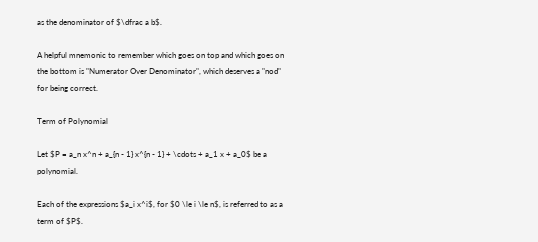as the denominator of $\dfrac a b$.

A helpful mnemonic to remember which goes on top and which goes on the bottom is "Numerator Over Denominator", which deserves a "nod" for being correct.

Term of Polynomial

Let $P = a_n x^n + a_{n - 1} x^{n - 1} + \cdots + a_1 x + a_0$ be a polynomial.

Each of the expressions $a_i x^i$, for $0 \le i \le n$, is referred to as a term of $P$.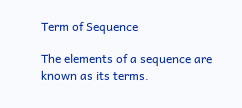Term of Sequence

The elements of a sequence are known as its terms.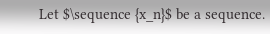Let $\sequence {x_n}$ be a sequence.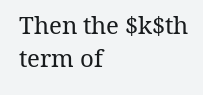Then the $k$th term of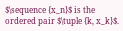$\sequence {x_n}$ is the ordered pair $\tuple {k, x_k}$.